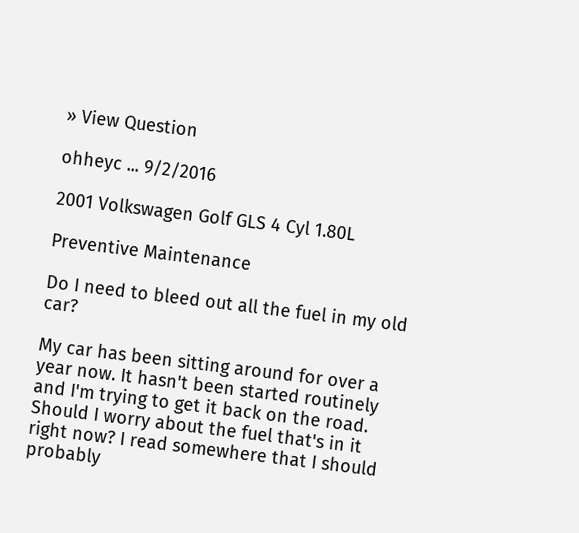» View Question

ohheyc ... 9/2/2016

2001 Volkswagen Golf GLS 4 Cyl 1.80L

Preventive Maintenance

Do I need to bleed out all the fuel in my old car?

My car has been sitting around for over a year now. It hasn't been started routinely and I'm trying to get it back on the road. Should I worry about the fuel that's in it right now? I read somewhere that I should probably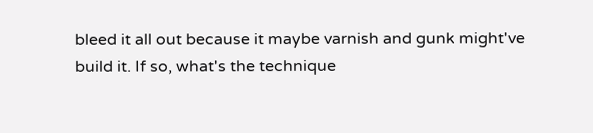bleed it all out because it maybe varnish and gunk might've build it. If so, what's the technique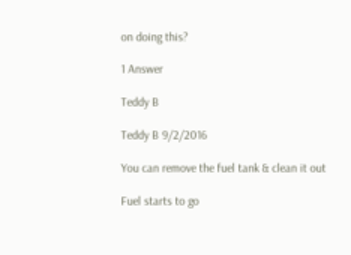on doing this?

1 Answer

Teddy B

Teddy B 9/2/2016

You can remove the fuel tank & clean it out

Fuel starts to go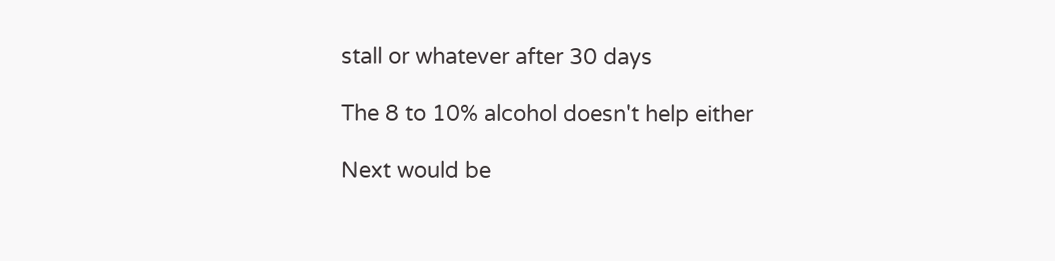stall or whatever after 30 days

The 8 to 10% alcohol doesn't help either

Next would be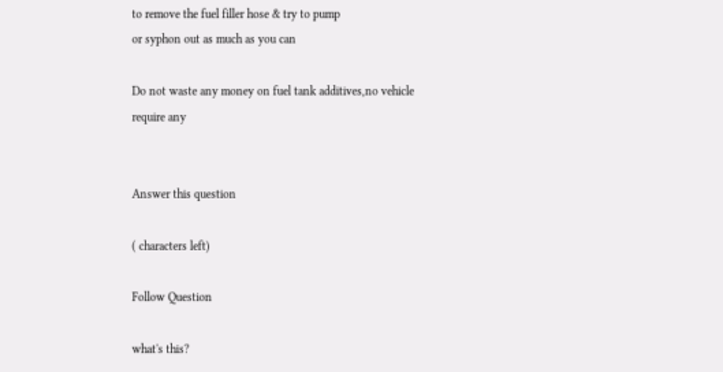to remove the fuel filler hose & try to pump
or syphon out as much as you can

Do not waste any money on fuel tank additives,no vehicle
require any


Answer this question

( characters left)

Follow Question

what's this?